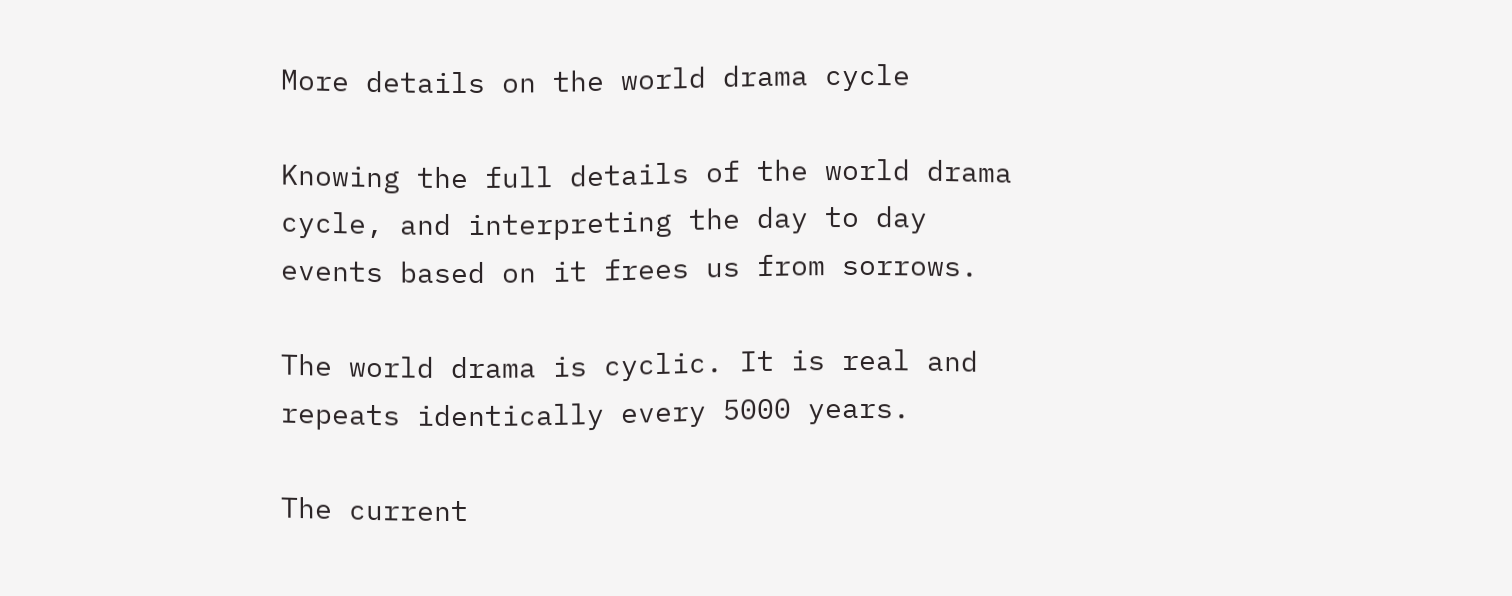More details on the world drama cycle

Knowing the full details of the world drama cycle, and interpreting the day to day events based on it frees us from sorrows.

The world drama is cyclic. It is real and repeats identically every 5000 years.

The current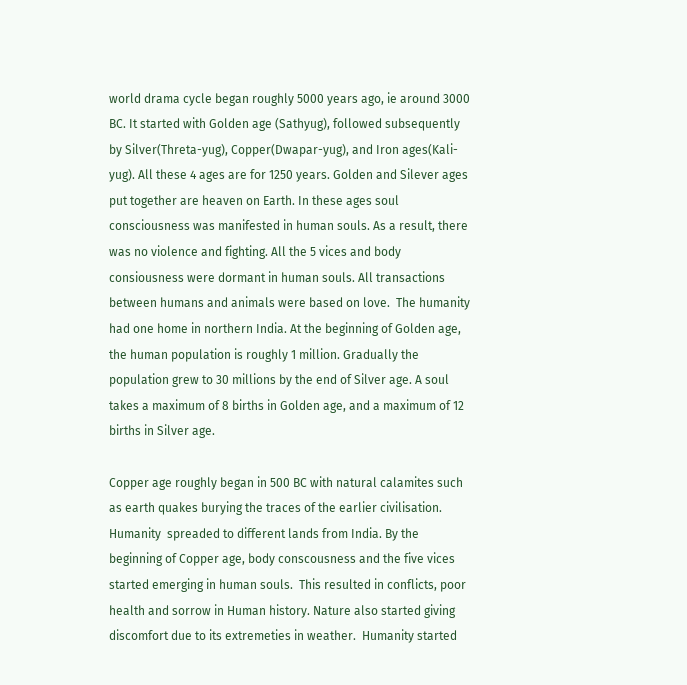world drama cycle began roughly 5000 years ago, ie around 3000 BC. It started with Golden age (Sathyug), followed subsequently  by Silver(Threta-yug), Copper(Dwapar-yug), and Iron ages(Kali-yug). All these 4 ages are for 1250 years. Golden and Silever ages put together are heaven on Earth. In these ages soul consciousness was manifested in human souls. As a result, there was no violence and fighting. All the 5 vices and body consiousness were dormant in human souls. All transactions between humans and animals were based on love.  The humanity had one home in northern India. At the beginning of Golden age,  the human population is roughly 1 million. Gradually the population grew to 30 millions by the end of Silver age. A soul takes a maximum of 8 births in Golden age, and a maximum of 12 births in Silver age.

Copper age roughly began in 500 BC with natural calamites such as earth quakes burying the traces of the earlier civilisation.  Humanity  spreaded to different lands from India. By the beginning of Copper age, body conscousness and the five vices started emerging in human souls.  This resulted in conflicts, poor health and sorrow in Human history. Nature also started giving discomfort due to its extremeties in weather.  Humanity started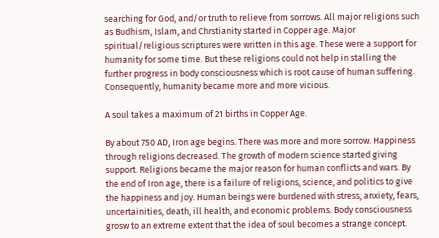searching for God, and/or truth to relieve from sorrows. All major religions such as Budhism, Islam, and Chrstianity started in Copper age. Major spiritual/religious scriptures were written in this age. These were a support for humanity for some time. But these religions could not help in stalling the further progress in body consciousness which is root cause of human suffering. Consequently, humanity became more and more vicious.

A soul takes a maximum of 21 births in Copper Age.

By about 750 AD, Iron age begins. There was more and more sorrow. Happiness through religions decreased. The growth of modern science started giving support. Religions became the major reason for human conflicts and wars. By the end of Iron age, there is a failure of religions, science, and politics to give the happiness and joy. Human beings were burdened with stress, anxiety, fears, uncertainities, death, ill health, and economic problems. Body consciousness grosw to an extreme extent that the idea of soul becomes a strange concept.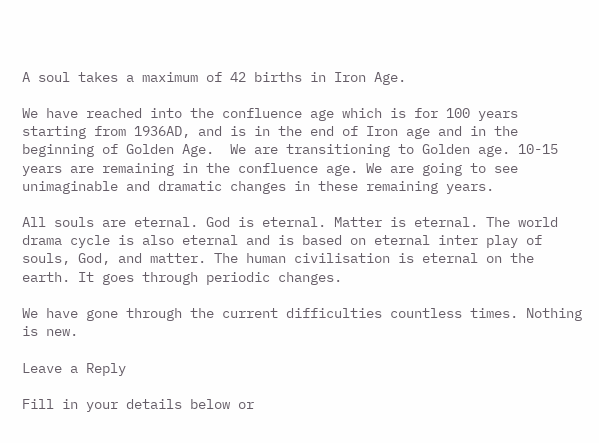A soul takes a maximum of 42 births in Iron Age.

We have reached into the confluence age which is for 100 years starting from 1936AD, and is in the end of Iron age and in the beginning of Golden Age.  We are transitioning to Golden age. 10-15 years are remaining in the confluence age. We are going to see unimaginable and dramatic changes in these remaining years.

All souls are eternal. God is eternal. Matter is eternal. The world drama cycle is also eternal and is based on eternal inter play of souls, God, and matter. The human civilisation is eternal on the earth. It goes through periodic changes.

We have gone through the current difficulties countless times. Nothing is new.

Leave a Reply

Fill in your details below or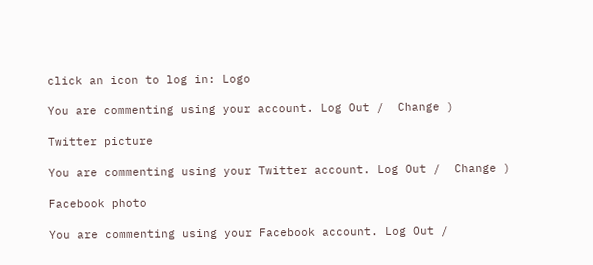click an icon to log in: Logo

You are commenting using your account. Log Out /  Change )

Twitter picture

You are commenting using your Twitter account. Log Out /  Change )

Facebook photo

You are commenting using your Facebook account. Log Out /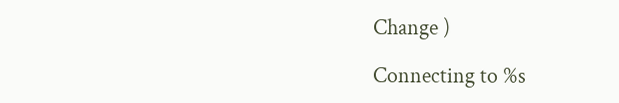Change )

Connecting to %s